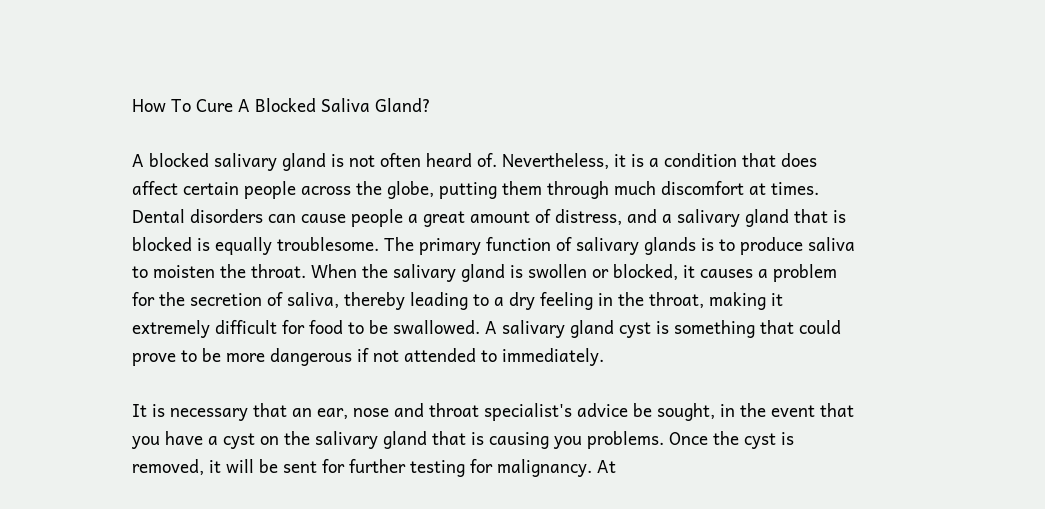How To Cure A Blocked Saliva Gland?

A blocked salivary gland is not often heard of. Nevertheless, it is a condition that does affect certain people across the globe, putting them through much discomfort at times. Dental disorders can cause people a great amount of distress, and a salivary gland that is blocked is equally troublesome. The primary function of salivary glands is to produce saliva to moisten the throat. When the salivary gland is swollen or blocked, it causes a problem for the secretion of saliva, thereby leading to a dry feeling in the throat, making it extremely difficult for food to be swallowed. A salivary gland cyst is something that could prove to be more dangerous if not attended to immediately.

It is necessary that an ear, nose and throat specialist's advice be sought, in the event that you have a cyst on the salivary gland that is causing you problems. Once the cyst is removed, it will be sent for further testing for malignancy. At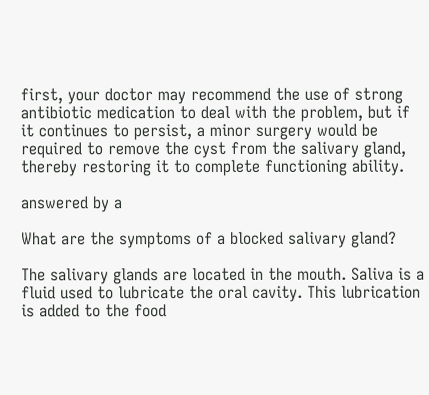first, your doctor may recommend the use of strong antibiotic medication to deal with the problem, but if it continues to persist, a minor surgery would be required to remove the cyst from the salivary gland, thereby restoring it to complete functioning ability.

answered by a

What are the symptoms of a blocked salivary gland?

The salivary glands are located in the mouth. Saliva is a fluid used to lubricate the oral cavity. This lubrication is added to the food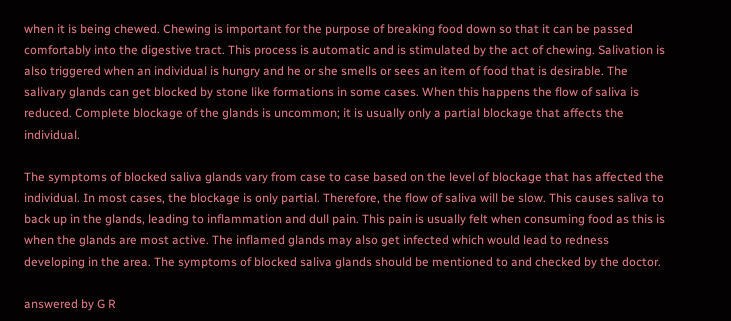when it is being chewed. Chewing is important for the purpose of breaking food down so that it can be passed comfortably into the digestive tract. This process is automatic and is stimulated by the act of chewing. Salivation is also triggered when an individual is hungry and he or she smells or sees an item of food that is desirable. The salivary glands can get blocked by stone like formations in some cases. When this happens the flow of saliva is reduced. Complete blockage of the glands is uncommon; it is usually only a partial blockage that affects the individual.

The symptoms of blocked saliva glands vary from case to case based on the level of blockage that has affected the individual. In most cases, the blockage is only partial. Therefore, the flow of saliva will be slow. This causes saliva to back up in the glands, leading to inflammation and dull pain. This pain is usually felt when consuming food as this is when the glands are most active. The inflamed glands may also get infected which would lead to redness developing in the area. The symptoms of blocked saliva glands should be mentioned to and checked by the doctor.

answered by G R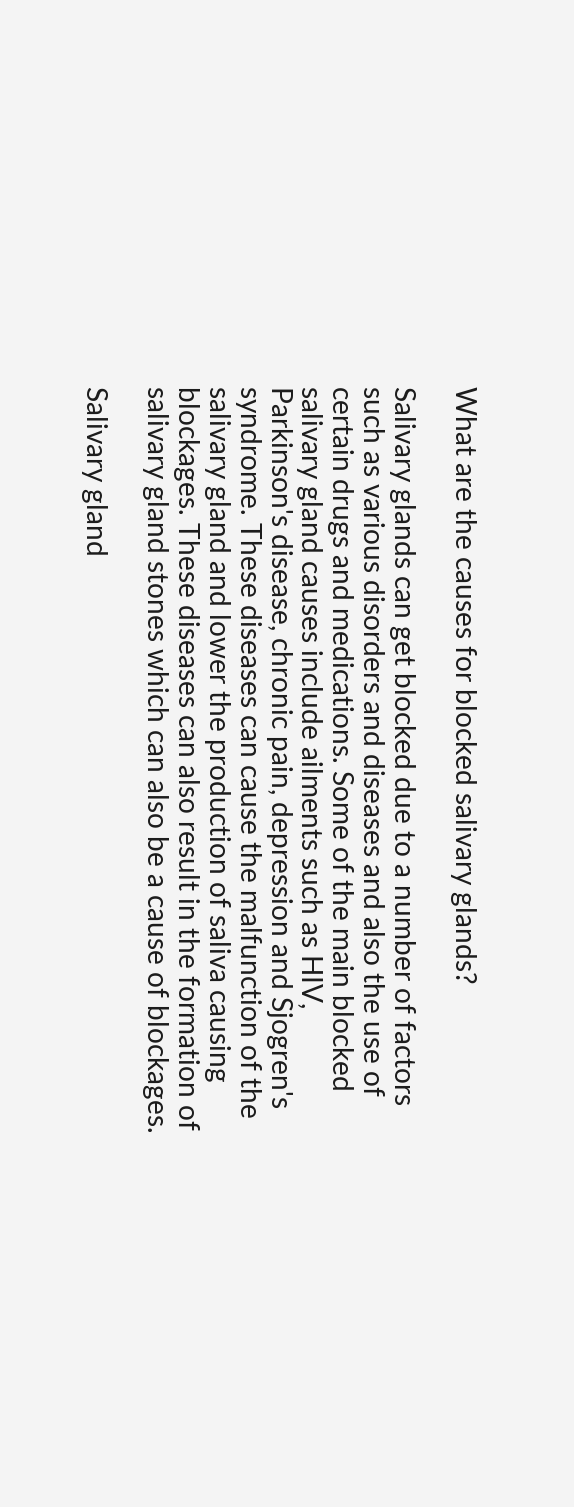What are the causes for blocked salivary glands?

Salivary glands can get blocked due to a number of factors such as various disorders and diseases and also the use of certain drugs and medications. Some of the main blocked salivary gland causes include ailments such as HIV, Parkinson's disease, chronic pain, depression and Sjogren's syndrome. These diseases can cause the malfunction of the salivary gland and lower the production of saliva causing blockages. These diseases can also result in the formation of salivary gland stones which can also be a cause of blockages.

Salivary gland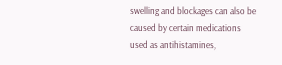swelling and blockages can also be caused by certain medications used as antihistamines,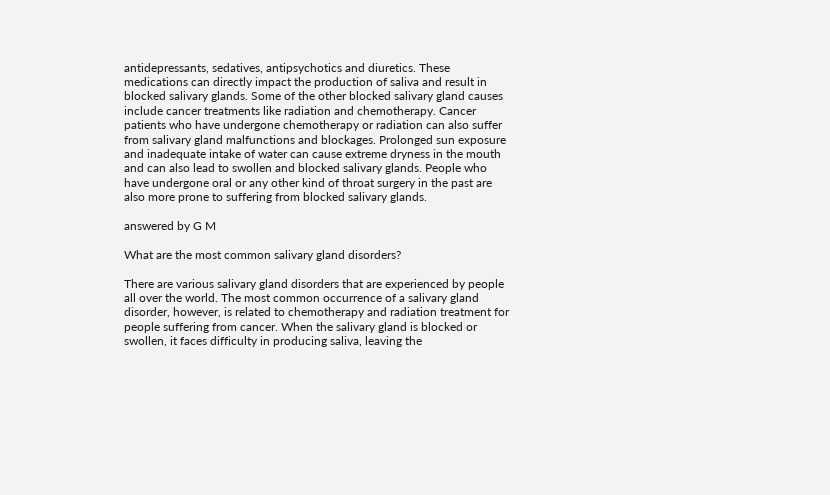antidepressants, sedatives, antipsychotics and diuretics. These medications can directly impact the production of saliva and result in blocked salivary glands. Some of the other blocked salivary gland causes include cancer treatments like radiation and chemotherapy. Cancer patients who have undergone chemotherapy or radiation can also suffer from salivary gland malfunctions and blockages. Prolonged sun exposure and inadequate intake of water can cause extreme dryness in the mouth and can also lead to swollen and blocked salivary glands. People who have undergone oral or any other kind of throat surgery in the past are also more prone to suffering from blocked salivary glands.

answered by G M

What are the most common salivary gland disorders?

There are various salivary gland disorders that are experienced by people all over the world. The most common occurrence of a salivary gland disorder, however, is related to chemotherapy and radiation treatment for people suffering from cancer. When the salivary gland is blocked or swollen, it faces difficulty in producing saliva, leaving the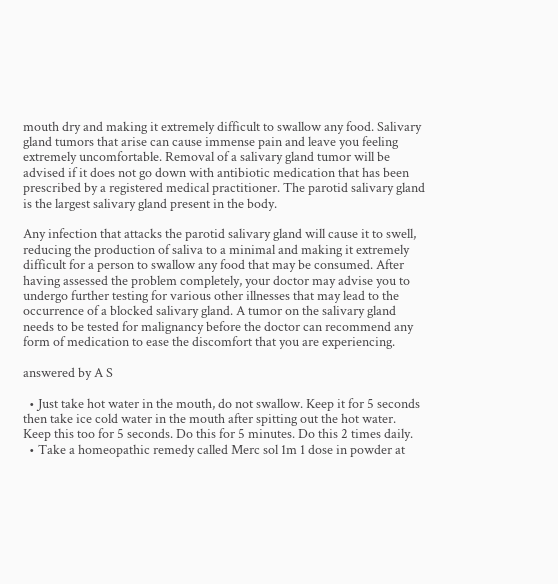mouth dry and making it extremely difficult to swallow any food. Salivary gland tumors that arise can cause immense pain and leave you feeling extremely uncomfortable. Removal of a salivary gland tumor will be advised if it does not go down with antibiotic medication that has been prescribed by a registered medical practitioner. The parotid salivary gland is the largest salivary gland present in the body.

Any infection that attacks the parotid salivary gland will cause it to swell, reducing the production of saliva to a minimal and making it extremely difficult for a person to swallow any food that may be consumed. After having assessed the problem completely, your doctor may advise you to undergo further testing for various other illnesses that may lead to the occurrence of a blocked salivary gland. A tumor on the salivary gland needs to be tested for malignancy before the doctor can recommend any form of medication to ease the discomfort that you are experiencing.

answered by A S

  • Just take hot water in the mouth, do not swallow. Keep it for 5 seconds then take ice cold water in the mouth after spitting out the hot water. Keep this too for 5 seconds. Do this for 5 minutes. Do this 2 times daily.
  • Take a homeopathic remedy called Merc sol 1m 1 dose in powder at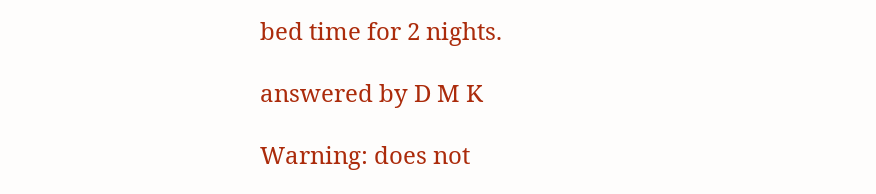bed time for 2 nights.

answered by D M K

Warning: does not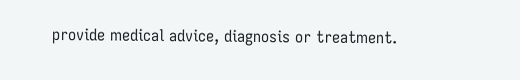provide medical advice, diagnosis or treatment.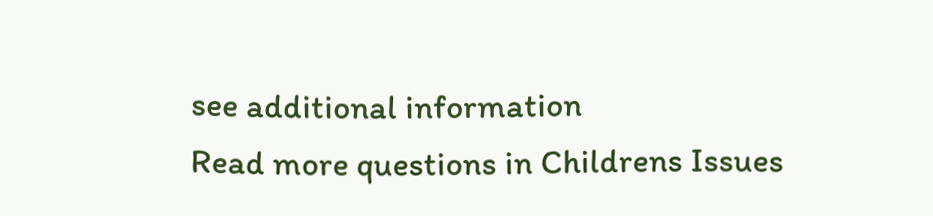see additional information
Read more questions in Childrens Issues